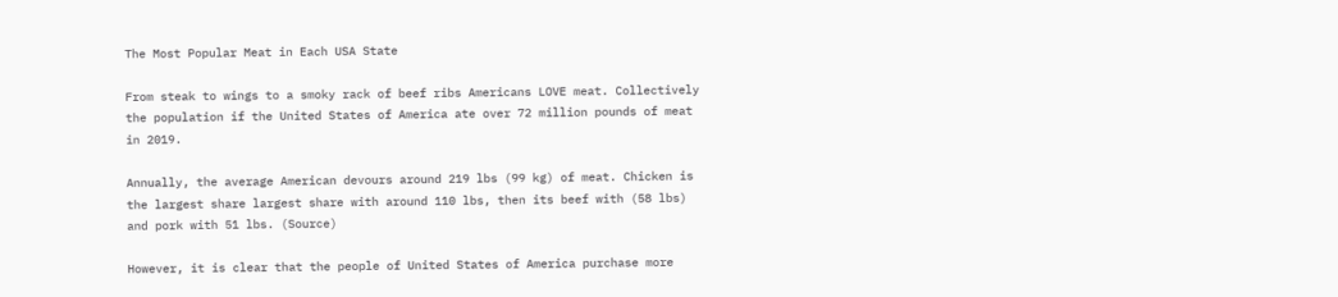The Most Popular Meat in Each USA State

From steak to wings to a smoky rack of beef ribs Americans LOVE meat. Collectively the population if the United States of America ate over 72 million pounds of meat in 2019.

Annually, the average American devours around 219 lbs (99 kg) of meat. Chicken is the largest share largest share with around 110 lbs, then its beef with (58 lbs) and pork with 51 lbs. (Source)

However, it is clear that the people of United States of America purchase more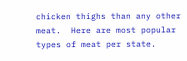chicken thighs than any other meat.  Here are most popular types of meat per state.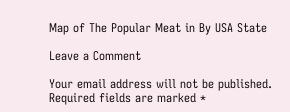Map of The Popular Meat in By USA State

Leave a Comment

Your email address will not be published. Required fields are marked *